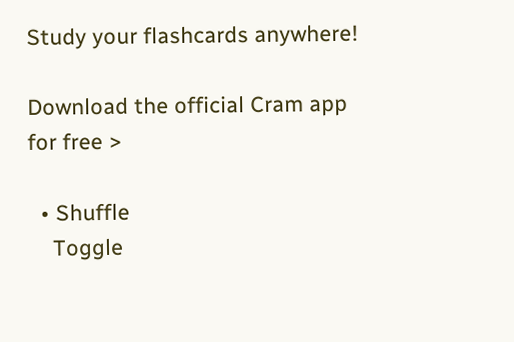Study your flashcards anywhere!

Download the official Cram app for free >

  • Shuffle
    Toggle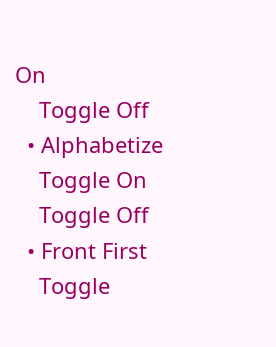On
    Toggle Off
  • Alphabetize
    Toggle On
    Toggle Off
  • Front First
    Toggle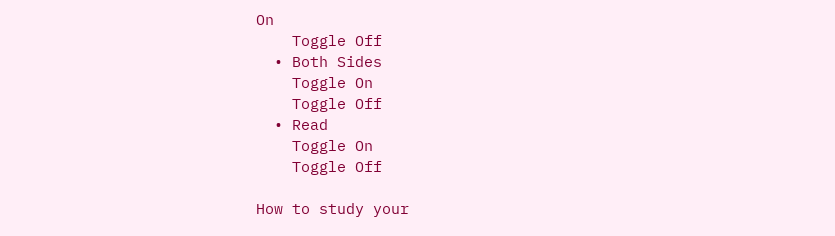On
    Toggle Off
  • Both Sides
    Toggle On
    Toggle Off
  • Read
    Toggle On
    Toggle Off

How to study your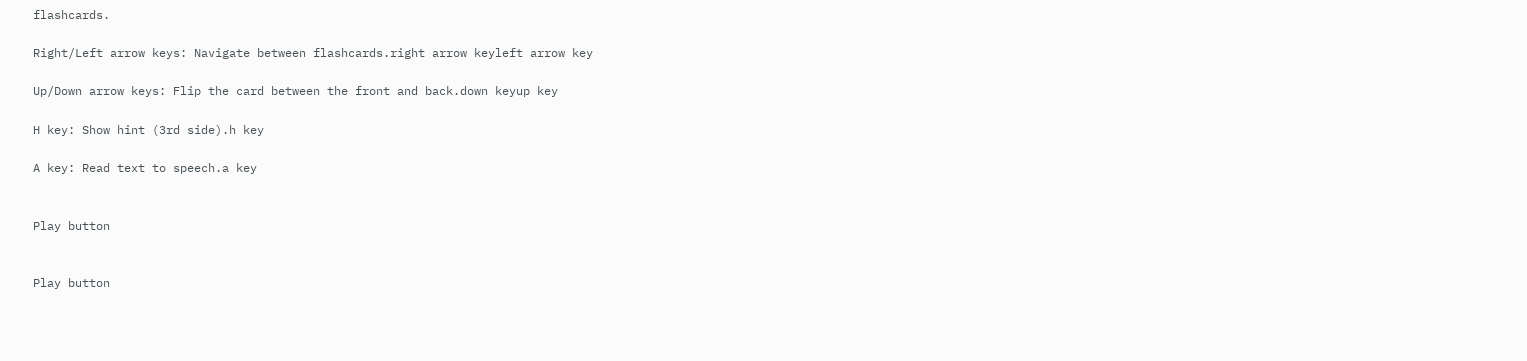flashcards.

Right/Left arrow keys: Navigate between flashcards.right arrow keyleft arrow key

Up/Down arrow keys: Flip the card between the front and back.down keyup key

H key: Show hint (3rd side).h key

A key: Read text to speech.a key


Play button


Play button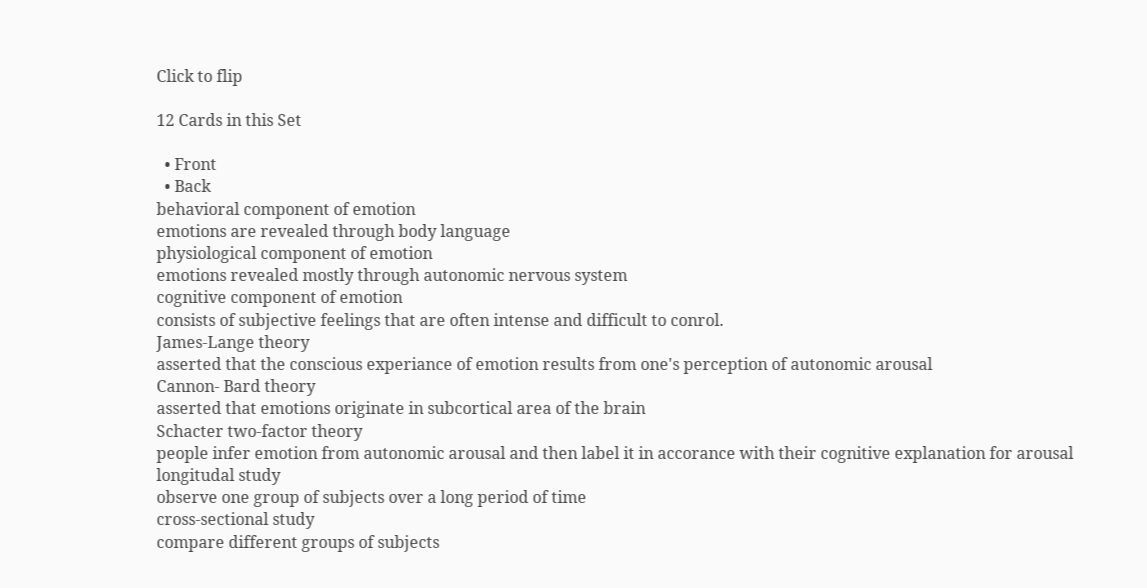Click to flip

12 Cards in this Set

  • Front
  • Back
behavioral component of emotion
emotions are revealed through body language
physiological component of emotion
emotions revealed mostly through autonomic nervous system
cognitive component of emotion
consists of subjective feelings that are often intense and difficult to conrol.
James-Lange theory
asserted that the conscious experiance of emotion results from one's perception of autonomic arousal
Cannon- Bard theory
asserted that emotions originate in subcortical area of the brain
Schacter two-factor theory
people infer emotion from autonomic arousal and then label it in accorance with their cognitive explanation for arousal
longitudal study
observe one group of subjects over a long period of time
cross-sectional study
compare different groups of subjects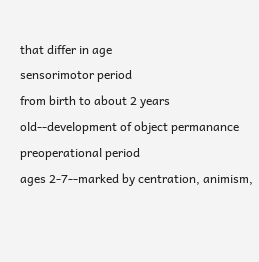that differ in age
sensorimotor period
from birth to about 2 years old--development of object permanance
preoperational period
ages 2-7--marked by centration, animism,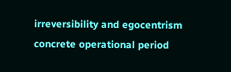irreversibility and egocentrism
concrete operational period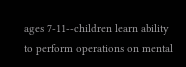ages 7-11--children learn ability to perform operations on mental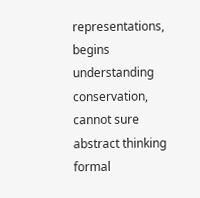representations, begins understanding conservation, cannot sure abstract thinking
formal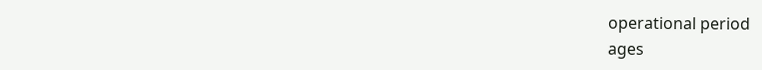operational period
ages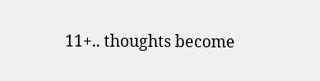11+.. thoughts become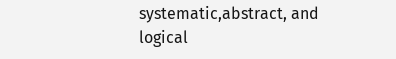systematic,abstract, and logical